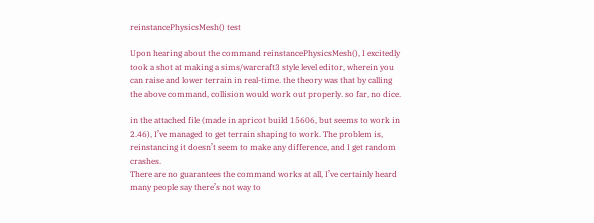reinstancePhysicsMesh() test

Upon hearing about the command reinstancePhysicsMesh(), I excitedly took a shot at making a sims/warcraft3 style level editor, wherein you can raise and lower terrain in real-time. the theory was that by calling the above command, collision would work out properly. so far, no dice.

in the attached file (made in apricot build 15606, but seems to work in 2.46), I’ve managed to get terrain shaping to work. The problem is, reinstancing it doesn’t seem to make any difference, and I get random crashes.
There are no guarantees the command works at all, I’ve certainly heard many people say there’s not way to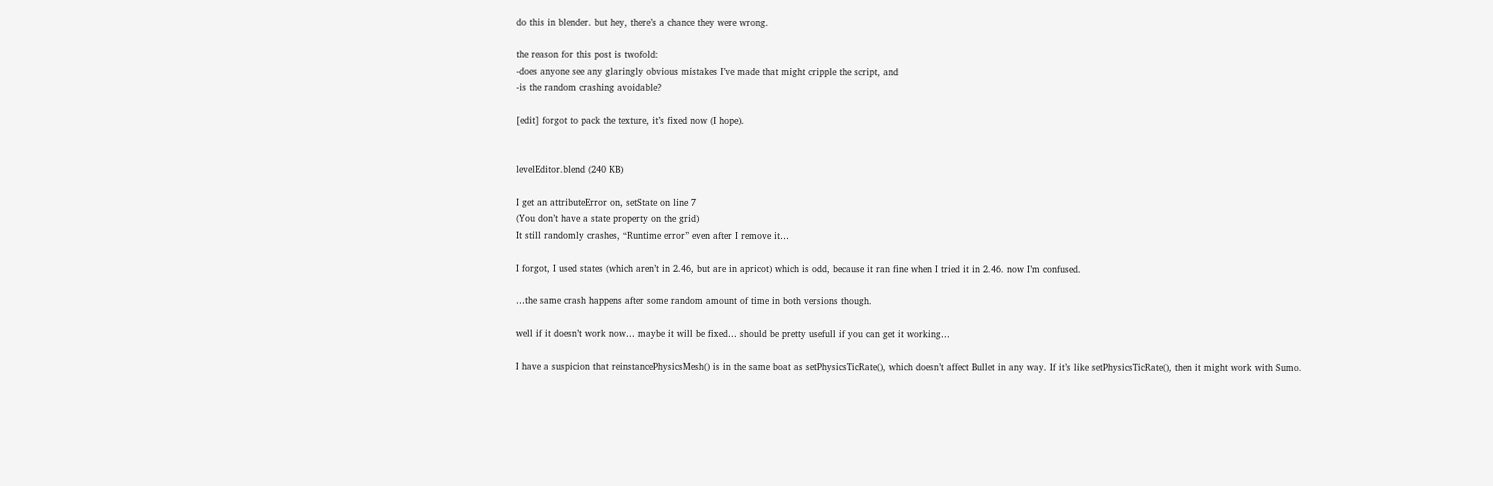do this in blender. but hey, there’s a chance they were wrong.

the reason for this post is twofold:
-does anyone see any glaringly obvious mistakes I’ve made that might cripple the script, and
-is the random crashing avoidable?

[edit] forgot to pack the texture, it’s fixed now (I hope).


levelEditor.blend (240 KB)

I get an attributeError on, setState on line 7
(You don’t have a state property on the grid)
It still randomly crashes, “Runtime error” even after I remove it…

I forgot, I used states (which aren’t in 2.46, but are in apricot) which is odd, because it ran fine when I tried it in 2.46. now I’m confused.

…the same crash happens after some random amount of time in both versions though.

well if it doesn’t work now… maybe it will be fixed… should be pretty usefull if you can get it working…

I have a suspicion that reinstancePhysicsMesh() is in the same boat as setPhysicsTicRate(), which doesn’t affect Bullet in any way. If it’s like setPhysicsTicRate(), then it might work with Sumo.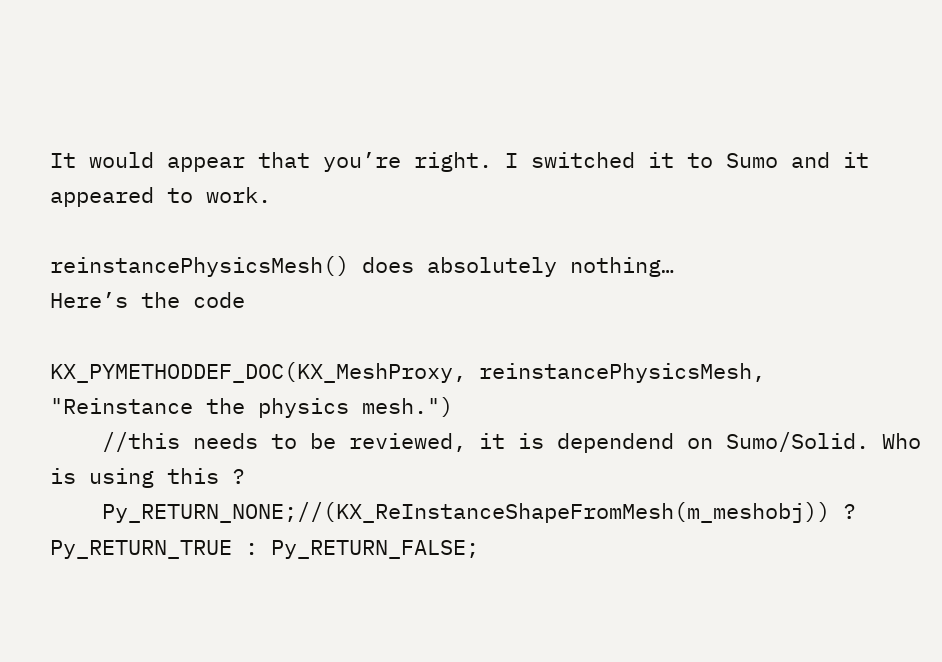It would appear that you’re right. I switched it to Sumo and it appeared to work.

reinstancePhysicsMesh() does absolutely nothing…
Here’s the code

KX_PYMETHODDEF_DOC(KX_MeshProxy, reinstancePhysicsMesh,
"Reinstance the physics mesh.")
    //this needs to be reviewed, it is dependend on Sumo/Solid. Who is using this ?
    Py_RETURN_NONE;//(KX_ReInstanceShapeFromMesh(m_meshobj)) ? Py_RETURN_TRUE : Py_RETURN_FALSE;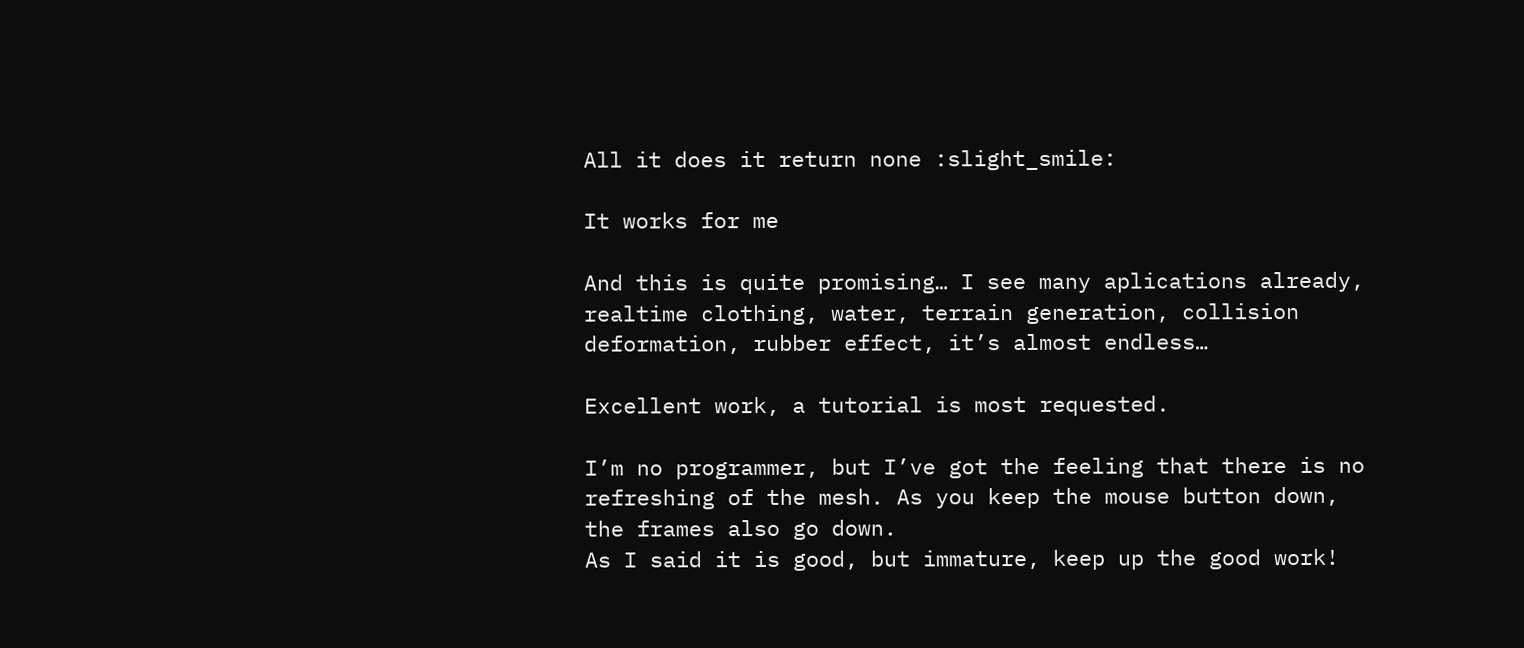All it does it return none :slight_smile:

It works for me

And this is quite promising… I see many aplications already, realtime clothing, water, terrain generation, collision deformation, rubber effect, it’s almost endless…

Excellent work, a tutorial is most requested.

I’m no programmer, but I’ve got the feeling that there is no refreshing of the mesh. As you keep the mouse button down, the frames also go down.
As I said it is good, but immature, keep up the good work!